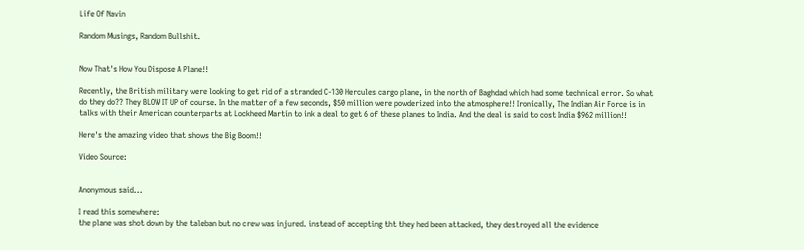Life Of Navin

Random Musings, Random Bullshit.


Now That's How You Dispose A Plane!!

Recently, the British military were looking to get rid of a stranded C-130 Hercules cargo plane, in the north of Baghdad which had some technical error. So what do they do?? They BLOW IT UP of course. In the matter of a few seconds, $50 million were powderized into the atmosphere!! Ironically, The Indian Air Force is in talks with their American counterparts at Lockheed Martin to ink a deal to get 6 of these planes to India. And the deal is said to cost India $962 million!!

Here's the amazing video that shows the Big Boom!!

Video Source:


Anonymous said...

I read this somewhere:
the plane was shot down by the taleban but no crew was injured. instead of accepting tht they hed been attacked, they destroyed all the evidence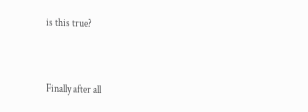is this true?


Finally after all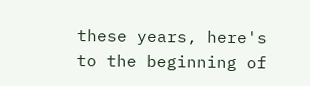these years, here's to the beginning of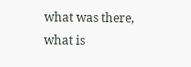what was there, what is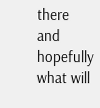there and hopefully what will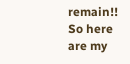remain!! So here are my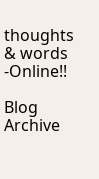thoughts & words -Online!!

Blog Archive